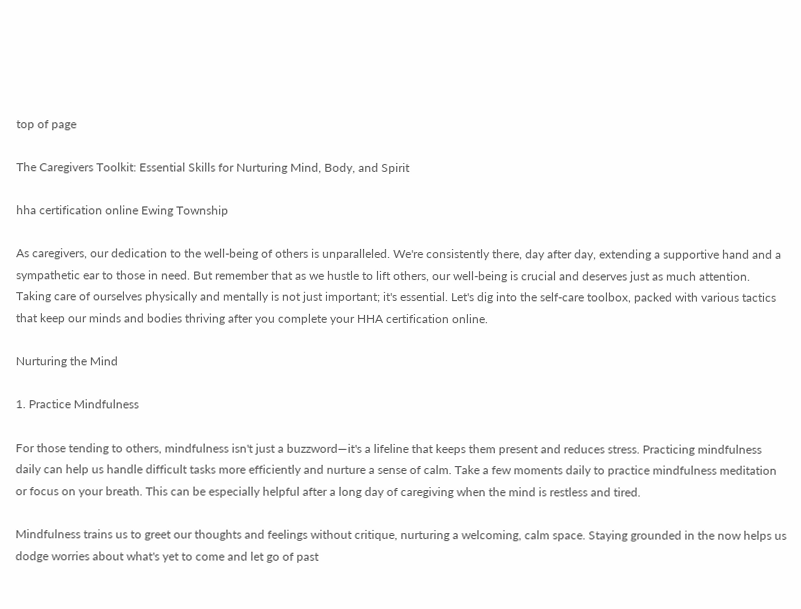top of page

The Caregivers Toolkit: Essential Skills for Nurturing Mind, Body, and Spirit

hha certification online Ewing Township

As caregivers, our dedication to the well-being of others is unparalleled. We're consistently there, day after day, extending a supportive hand and a sympathetic ear to those in need. But remember that as we hustle to lift others, our well-being is crucial and deserves just as much attention. Taking care of ourselves physically and mentally is not just important; it's essential. Let's dig into the self-care toolbox, packed with various tactics that keep our minds and bodies thriving after you complete your HHA certification online.

Nurturing the Mind

1. Practice Mindfulness

For those tending to others, mindfulness isn't just a buzzword—it's a lifeline that keeps them present and reduces stress. Practicing mindfulness daily can help us handle difficult tasks more efficiently and nurture a sense of calm. Take a few moments daily to practice mindfulness meditation or focus on your breath. This can be especially helpful after a long day of caregiving when the mind is restless and tired.

Mindfulness trains us to greet our thoughts and feelings without critique, nurturing a welcoming, calm space. Staying grounded in the now helps us dodge worries about what's yet to come and let go of past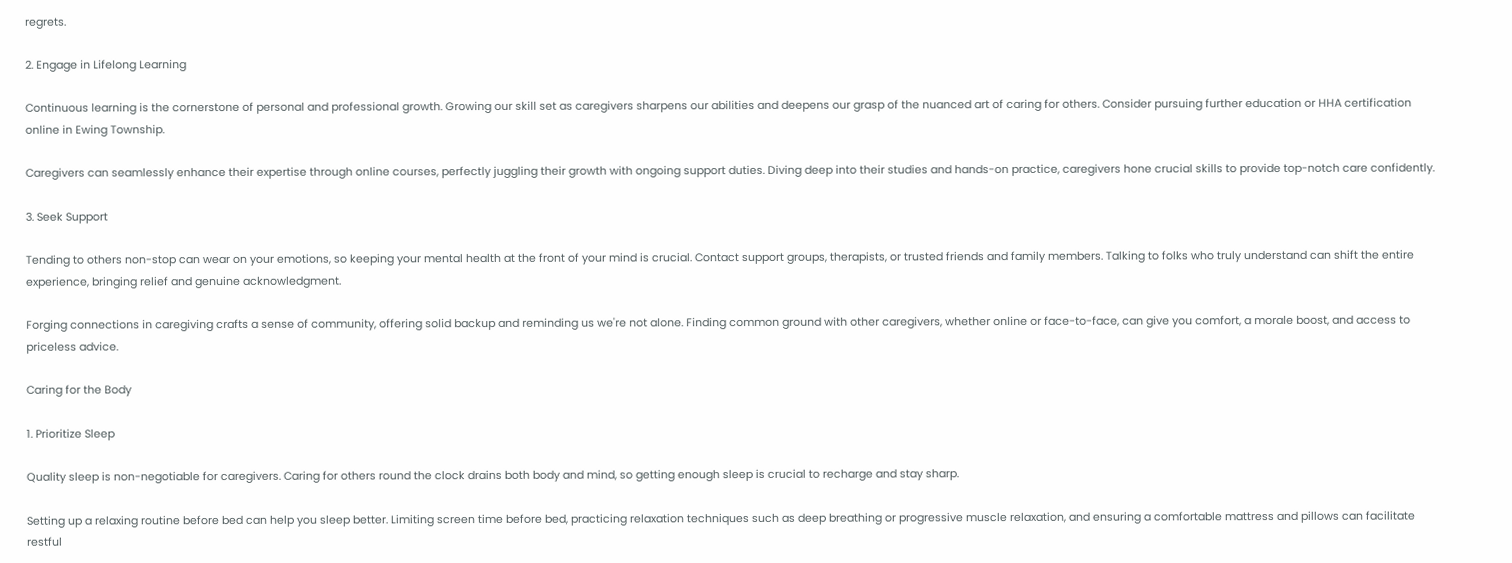regrets.

2. Engage in Lifelong Learning

Continuous learning is the cornerstone of personal and professional growth. Growing our skill set as caregivers sharpens our abilities and deepens our grasp of the nuanced art of caring for others. Consider pursuing further education or HHA certification online in Ewing Township.

Caregivers can seamlessly enhance their expertise through online courses, perfectly juggling their growth with ongoing support duties. Diving deep into their studies and hands-on practice, caregivers hone crucial skills to provide top-notch care confidently.

3. Seek Support

Tending to others non-stop can wear on your emotions, so keeping your mental health at the front of your mind is crucial. Contact support groups, therapists, or trusted friends and family members. Talking to folks who truly understand can shift the entire experience, bringing relief and genuine acknowledgment.

Forging connections in caregiving crafts a sense of community, offering solid backup and reminding us we're not alone. Finding common ground with other caregivers, whether online or face-to-face, can give you comfort, a morale boost, and access to priceless advice.

Caring for the Body

1. Prioritize Sleep

Quality sleep is non-negotiable for caregivers. Caring for others round the clock drains both body and mind, so getting enough sleep is crucial to recharge and stay sharp.

Setting up a relaxing routine before bed can help you sleep better. Limiting screen time before bed, practicing relaxation techniques such as deep breathing or progressive muscle relaxation, and ensuring a comfortable mattress and pillows can facilitate restful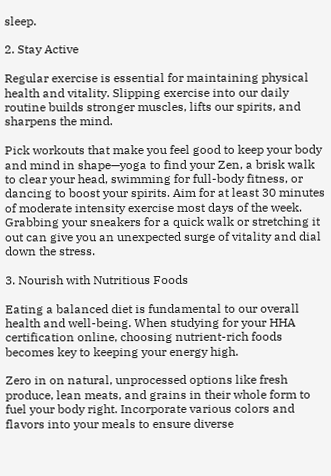sleep.

2. Stay Active

Regular exercise is essential for maintaining physical health and vitality. Slipping exercise into our daily routine builds stronger muscles, lifts our spirits, and sharpens the mind.

Pick workouts that make you feel good to keep your body and mind in shape—yoga to find your Zen, a brisk walk to clear your head, swimming for full-body fitness, or dancing to boost your spirits. Aim for at least 30 minutes of moderate intensity exercise most days of the week. Grabbing your sneakers for a quick walk or stretching it out can give you an unexpected surge of vitality and dial down the stress.

3. Nourish with Nutritious Foods

Eating a balanced diet is fundamental to our overall health and well-being. When studying for your HHA certification online, choosing nutrient-rich foods becomes key to keeping your energy high.

Zero in on natural, unprocessed options like fresh produce, lean meats, and grains in their whole form to fuel your body right. Incorporate various colors and flavors into your meals to ensure diverse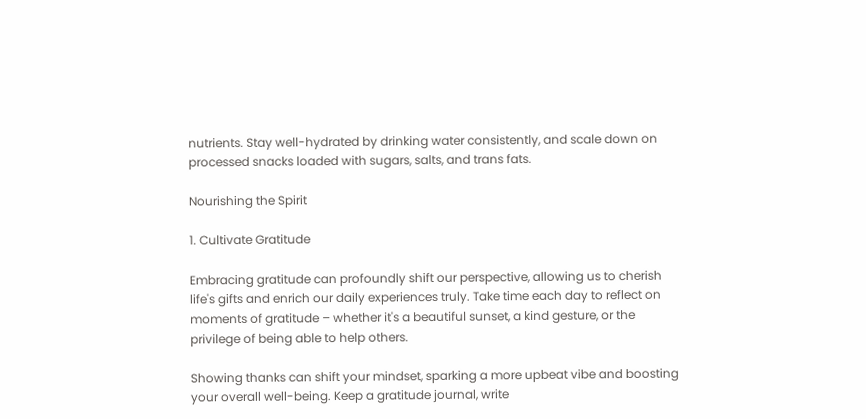nutrients. Stay well-hydrated by drinking water consistently, and scale down on processed snacks loaded with sugars, salts, and trans fats.

Nourishing the Spirit

1. Cultivate Gratitude

Embracing gratitude can profoundly shift our perspective, allowing us to cherish life's gifts and enrich our daily experiences truly. Take time each day to reflect on moments of gratitude – whether it's a beautiful sunset, a kind gesture, or the privilege of being able to help others.

Showing thanks can shift your mindset, sparking a more upbeat vibe and boosting your overall well-being. Keep a gratitude journal, write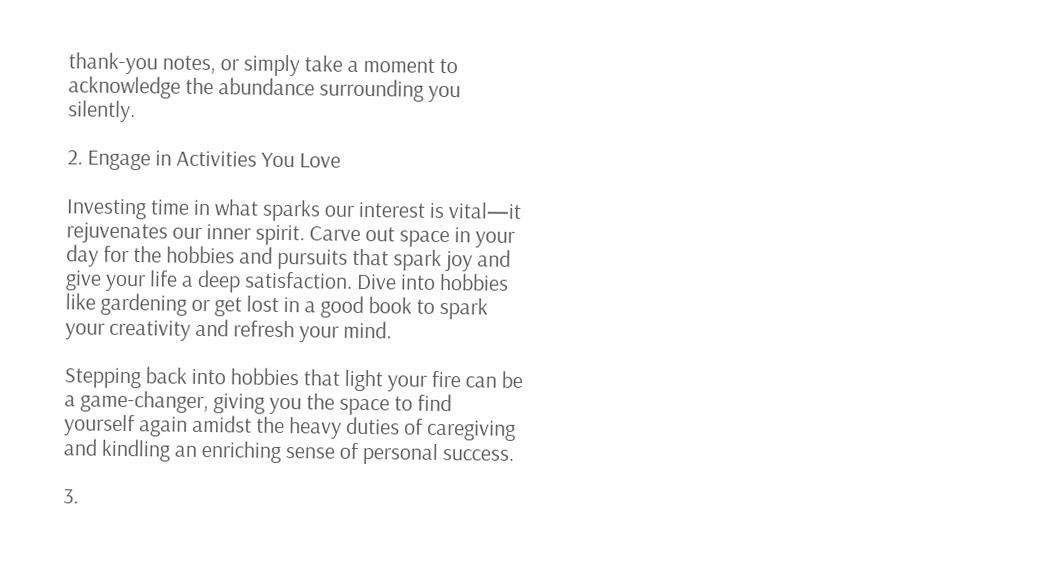thank-you notes, or simply take a moment to acknowledge the abundance surrounding you silently.

2. Engage in Activities You Love

Investing time in what sparks our interest is vital—it rejuvenates our inner spirit. Carve out space in your day for the hobbies and pursuits that spark joy and give your life a deep satisfaction. Dive into hobbies like gardening or get lost in a good book to spark your creativity and refresh your mind.

Stepping back into hobbies that light your fire can be a game-changer, giving you the space to find yourself again amidst the heavy duties of caregiving and kindling an enriching sense of personal success.

3.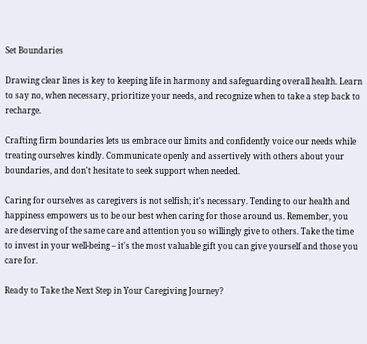Set Boundaries

Drawing clear lines is key to keeping life in harmony and safeguarding overall health. Learn to say no, when necessary, prioritize your needs, and recognize when to take a step back to recharge.

Crafting firm boundaries lets us embrace our limits and confidently voice our needs while treating ourselves kindly. Communicate openly and assertively with others about your boundaries, and don't hesitate to seek support when needed.

Caring for ourselves as caregivers is not selfish; it's necessary. Tending to our health and happiness empowers us to be our best when caring for those around us. Remember, you are deserving of the same care and attention you so willingly give to others. Take the time to invest in your well-being – it's the most valuable gift you can give yourself and those you care for.

Ready to Take the Next Step in Your Caregiving Journey?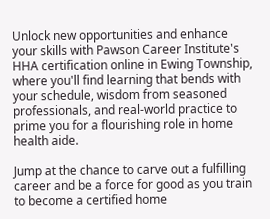Unlock new opportunities and enhance your skills with Pawson Career Institute's HHA certification online in Ewing Township, where you'll find learning that bends with your schedule, wisdom from seasoned professionals, and real-world practice to prime you for a flourishing role in home health aide.

Jump at the chance to carve out a fulfilling career and be a force for good as you train to become a certified home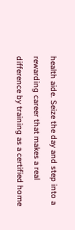health aide. Seize the day and step into a rewarding career that makes a real difference by training as a certified home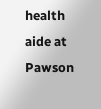health aide at Pawson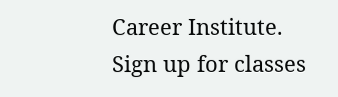Career Institute. Sign up for classes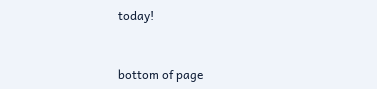today!


bottom of page